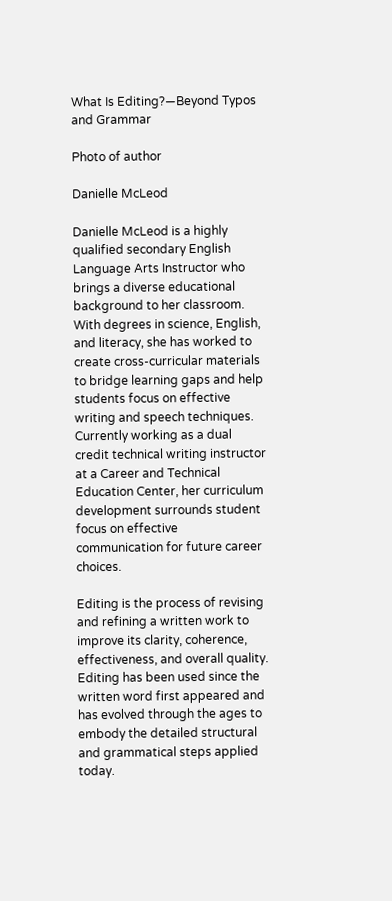What Is Editing?—Beyond Typos and Grammar

Photo of author

Danielle McLeod

Danielle McLeod is a highly qualified secondary English Language Arts Instructor who brings a diverse educational background to her classroom. With degrees in science, English, and literacy, she has worked to create cross-curricular materials to bridge learning gaps and help students focus on effective writing and speech techniques. Currently working as a dual credit technical writing instructor at a Career and Technical Education Center, her curriculum development surrounds student focus on effective communication for future career choices.

Editing is the process of revising and refining a written work to improve its clarity, coherence, effectiveness, and overall quality. Editing has been used since the written word first appeared and has evolved through the ages to embody the detailed structural and grammatical steps applied today.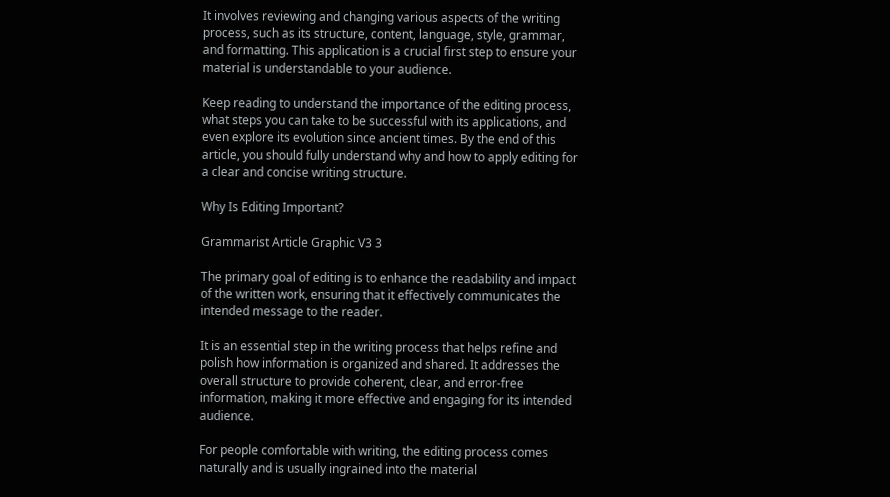It involves reviewing and changing various aspects of the writing process, such as its structure, content, language, style, grammar, and formatting. This application is a crucial first step to ensure your material is understandable to your audience.

Keep reading to understand the importance of the editing process, what steps you can take to be successful with its applications, and even explore its evolution since ancient times. By the end of this article, you should fully understand why and how to apply editing for a clear and concise writing structure.

Why Is Editing Important?

Grammarist Article Graphic V3 3

The primary goal of editing is to enhance the readability and impact of the written work, ensuring that it effectively communicates the intended message to the reader.

It is an essential step in the writing process that helps refine and polish how information is organized and shared. It addresses the overall structure to provide coherent, clear, and error-free information, making it more effective and engaging for its intended audience.

For people comfortable with writing, the editing process comes naturally and is usually ingrained into the material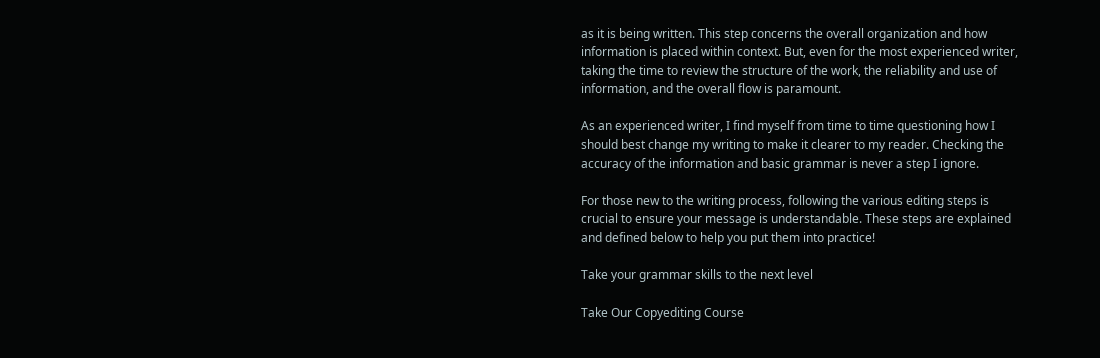as it is being written. This step concerns the overall organization and how information is placed within context. But, even for the most experienced writer, taking the time to review the structure of the work, the reliability and use of information, and the overall flow is paramount.

As an experienced writer, I find myself from time to time questioning how I should best change my writing to make it clearer to my reader. Checking the accuracy of the information and basic grammar is never a step I ignore.

For those new to the writing process, following the various editing steps is crucial to ensure your message is understandable. These steps are explained and defined below to help you put them into practice!

Take your grammar skills to the next level

Take Our Copyediting Course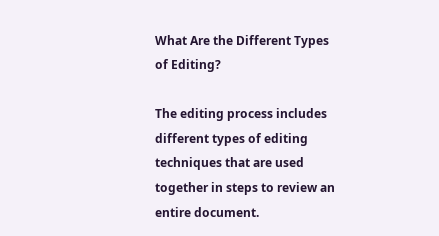What Are the Different Types of Editing?

The editing process includes different types of editing techniques that are used together in steps to review an entire document.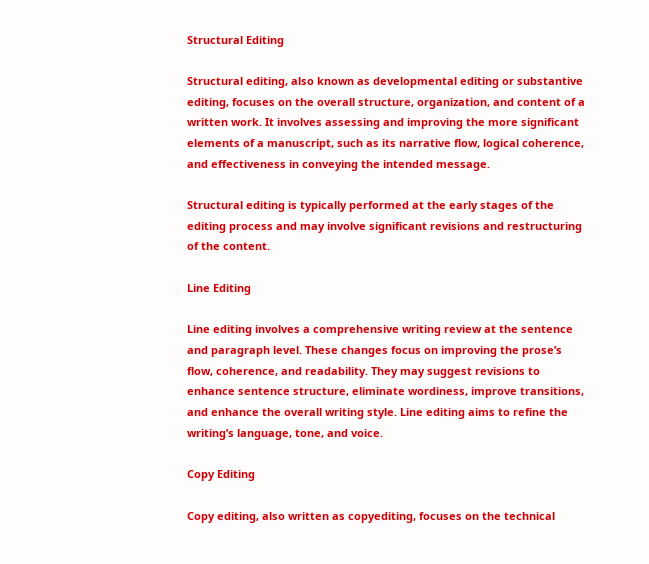Structural Editing

Structural editing, also known as developmental editing or substantive editing, focuses on the overall structure, organization, and content of a written work. It involves assessing and improving the more significant elements of a manuscript, such as its narrative flow, logical coherence, and effectiveness in conveying the intended message.

Structural editing is typically performed at the early stages of the editing process and may involve significant revisions and restructuring of the content.

Line Editing

Line editing involves a comprehensive writing review at the sentence and paragraph level. These changes focus on improving the prose’s flow, coherence, and readability. They may suggest revisions to enhance sentence structure, eliminate wordiness, improve transitions, and enhance the overall writing style. Line editing aims to refine the writing’s language, tone, and voice.

Copy Editing

Copy editing, also written as copyediting, focuses on the technical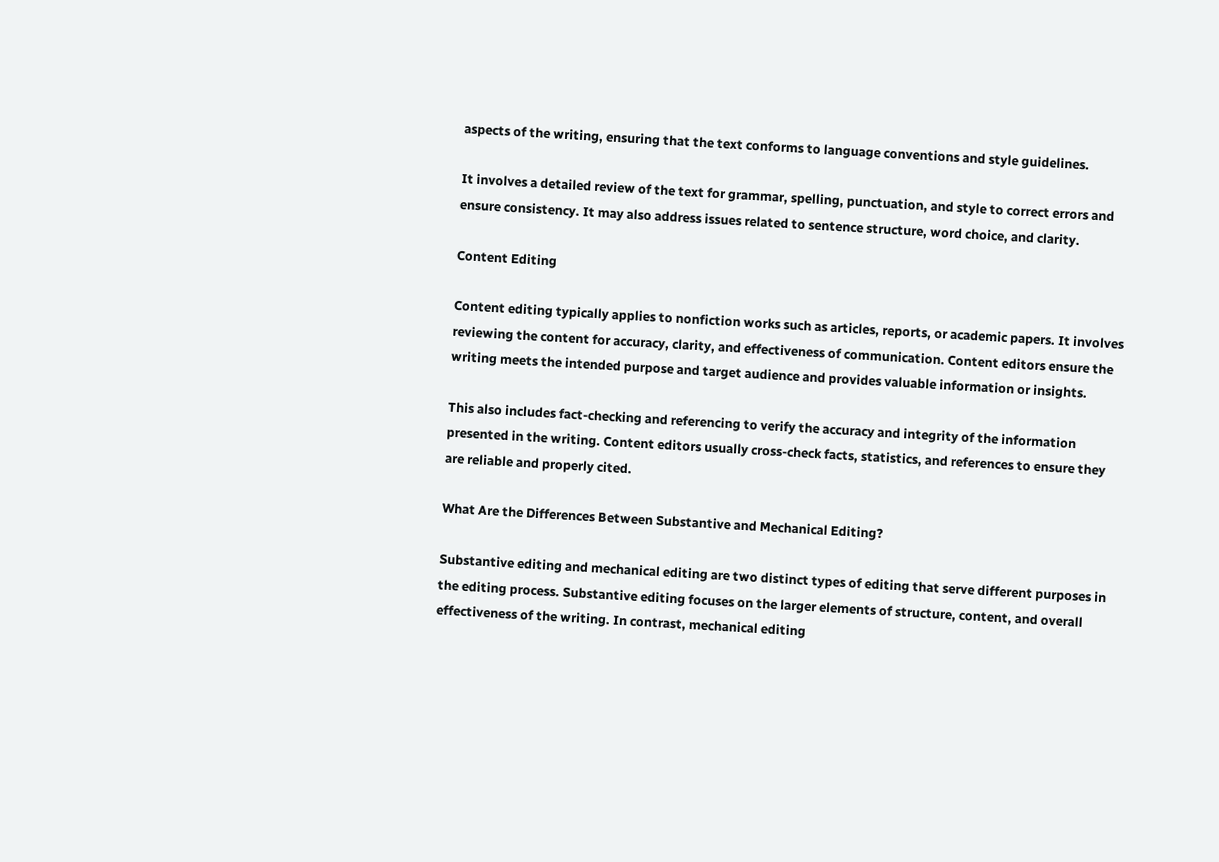aspects of the writing, ensuring that the text conforms to language conventions and style guidelines.

It involves a detailed review of the text for grammar, spelling, punctuation, and style to correct errors and ensure consistency. It may also address issues related to sentence structure, word choice, and clarity.

Content Editing

Content editing typically applies to nonfiction works such as articles, reports, or academic papers. It involves reviewing the content for accuracy, clarity, and effectiveness of communication. Content editors ensure the writing meets the intended purpose and target audience and provides valuable information or insights.

This also includes fact-checking and referencing to verify the accuracy and integrity of the information presented in the writing. Content editors usually cross-check facts, statistics, and references to ensure they are reliable and properly cited.

What Are the Differences Between Substantive and Mechanical Editing?

Substantive editing and mechanical editing are two distinct types of editing that serve different purposes in the editing process. Substantive editing focuses on the larger elements of structure, content, and overall effectiveness of the writing. In contrast, mechanical editing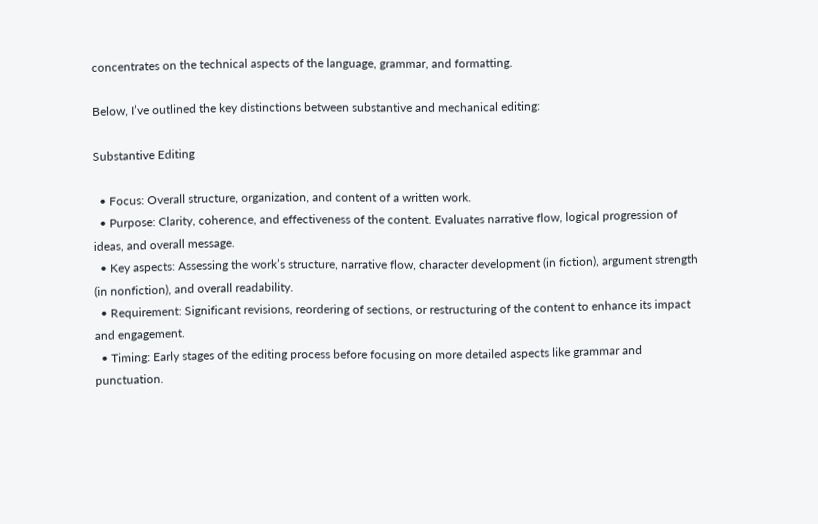concentrates on the technical aspects of the language, grammar, and formatting.

Below, I’ve outlined the key distinctions between substantive and mechanical editing:

Substantive Editing

  • Focus: Overall structure, organization, and content of a written work.
  • Purpose: Clarity, coherence, and effectiveness of the content. Evaluates narrative flow, logical progression of ideas, and overall message.
  • Key aspects: Assessing the work’s structure, narrative flow, character development (in fiction), argument strength (in nonfiction), and overall readability.
  • Requirement: Significant revisions, reordering of sections, or restructuring of the content to enhance its impact and engagement.
  • Timing: Early stages of the editing process before focusing on more detailed aspects like grammar and punctuation.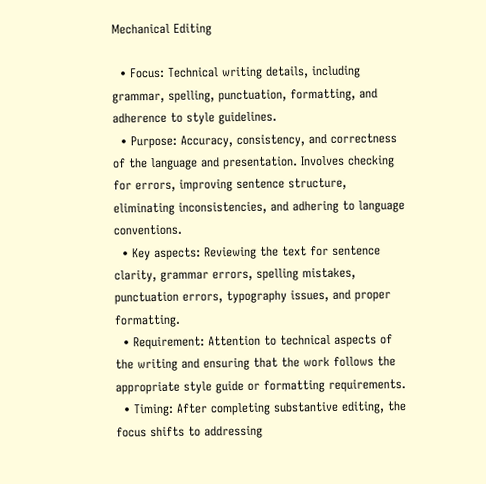Mechanical Editing

  • Focus: Technical writing details, including grammar, spelling, punctuation, formatting, and adherence to style guidelines.
  • Purpose: Accuracy, consistency, and correctness of the language and presentation. Involves checking for errors, improving sentence structure, eliminating inconsistencies, and adhering to language conventions.
  • Key aspects: Reviewing the text for sentence clarity, grammar errors, spelling mistakes, punctuation errors, typography issues, and proper formatting.
  • Requirement: Attention to technical aspects of the writing and ensuring that the work follows the appropriate style guide or formatting requirements.
  • Timing: After completing substantive editing, the focus shifts to addressing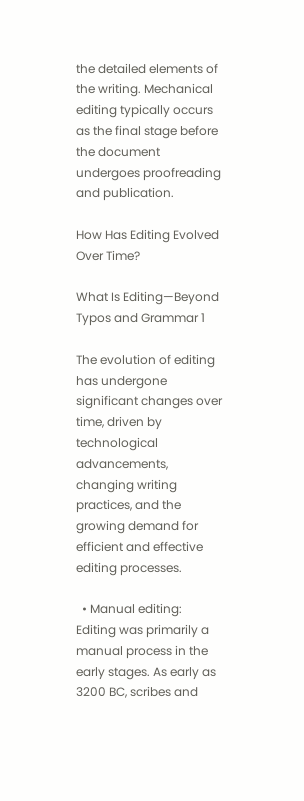the detailed elements of the writing. Mechanical editing typically occurs as the final stage before the document undergoes proofreading and publication.

How Has Editing Evolved Over Time?

What Is Editing—Beyond Typos and Grammar 1

The evolution of editing has undergone significant changes over time, driven by technological advancements, changing writing practices, and the growing demand for efficient and effective editing processes.

  • Manual editing: Editing was primarily a manual process in the early stages. As early as 3200 BC, scribes and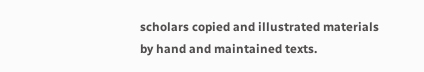scholars copied and illustrated materials by hand and maintained texts.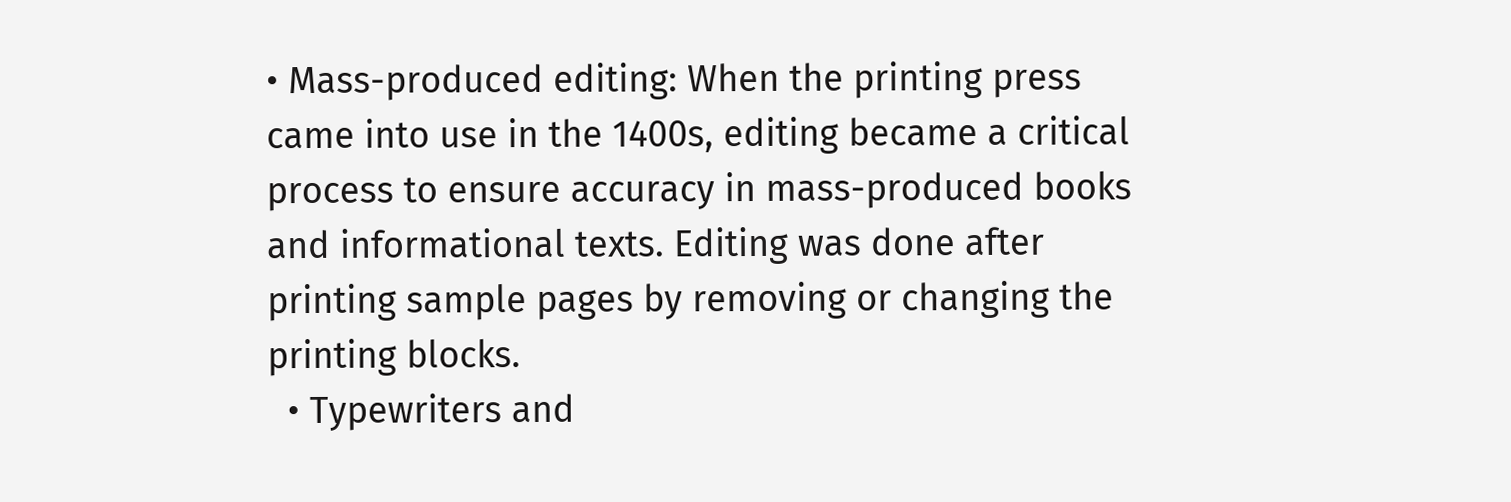• Mass-produced editing: When the printing press came into use in the 1400s, editing became a critical process to ensure accuracy in mass-produced books and informational texts. Editing was done after printing sample pages by removing or changing the printing blocks.
  • Typewriters and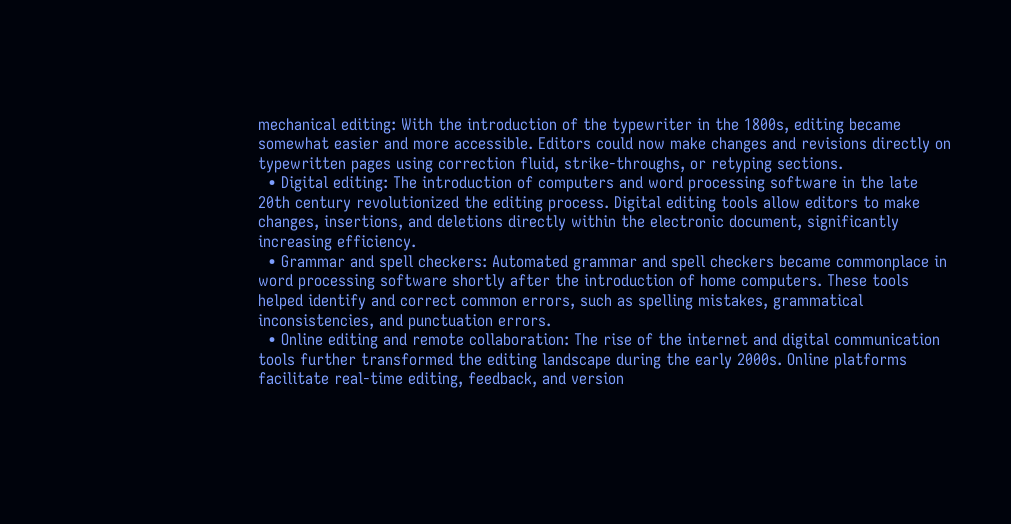mechanical editing: With the introduction of the typewriter in the 1800s, editing became somewhat easier and more accessible. Editors could now make changes and revisions directly on typewritten pages using correction fluid, strike-throughs, or retyping sections.
  • Digital editing: The introduction of computers and word processing software in the late 20th century revolutionized the editing process. Digital editing tools allow editors to make changes, insertions, and deletions directly within the electronic document, significantly increasing efficiency.
  • Grammar and spell checkers: Automated grammar and spell checkers became commonplace in word processing software shortly after the introduction of home computers. These tools helped identify and correct common errors, such as spelling mistakes, grammatical inconsistencies, and punctuation errors.
  • Online editing and remote collaboration: The rise of the internet and digital communication tools further transformed the editing landscape during the early 2000s. Online platforms facilitate real-time editing, feedback, and version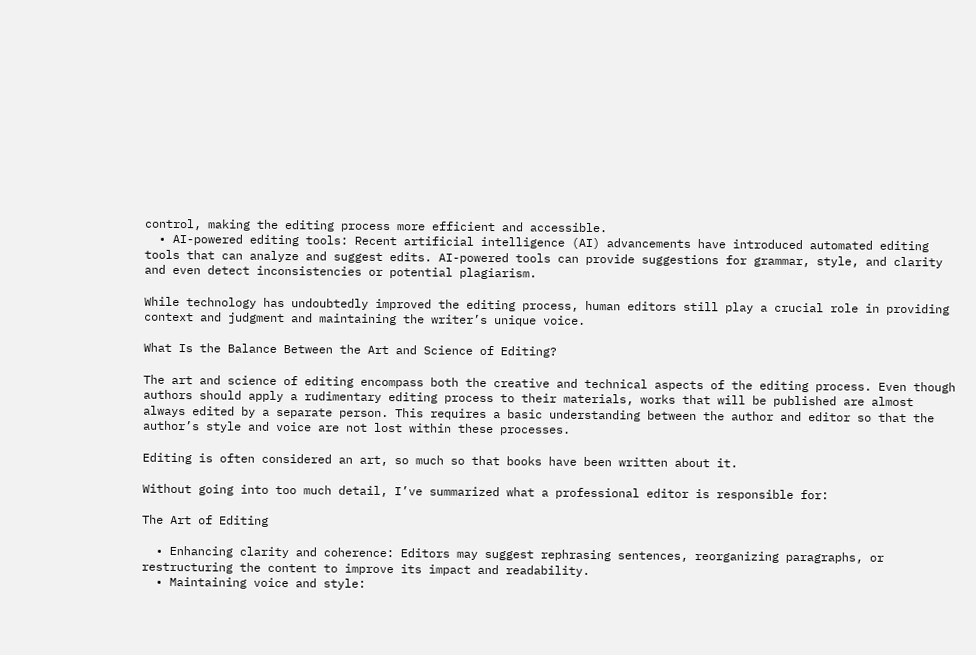control, making the editing process more efficient and accessible.
  • AI-powered editing tools: Recent artificial intelligence (AI) advancements have introduced automated editing tools that can analyze and suggest edits. AI-powered tools can provide suggestions for grammar, style, and clarity and even detect inconsistencies or potential plagiarism.

While technology has undoubtedly improved the editing process, human editors still play a crucial role in providing context and judgment and maintaining the writer’s unique voice.

What Is the Balance Between the Art and Science of Editing?

The art and science of editing encompass both the creative and technical aspects of the editing process. Even though authors should apply a rudimentary editing process to their materials, works that will be published are almost always edited by a separate person. This requires a basic understanding between the author and editor so that the author’s style and voice are not lost within these processes.

Editing is often considered an art, so much so that books have been written about it.

Without going into too much detail, I’ve summarized what a professional editor is responsible for:

The Art of Editing

  • Enhancing clarity and coherence: Editors may suggest rephrasing sentences, reorganizing paragraphs, or restructuring the content to improve its impact and readability.
  • Maintaining voice and style: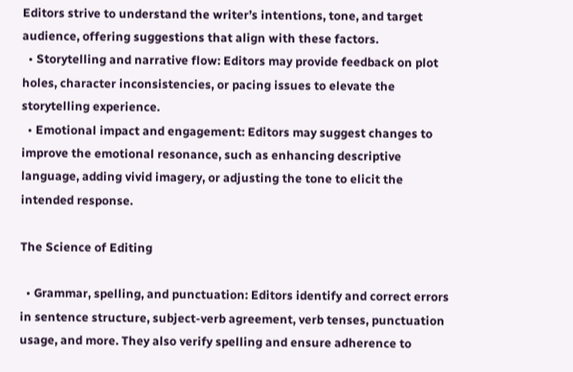Editors strive to understand the writer’s intentions, tone, and target audience, offering suggestions that align with these factors.
  • Storytelling and narrative flow: Editors may provide feedback on plot holes, character inconsistencies, or pacing issues to elevate the storytelling experience.
  • Emotional impact and engagement: Editors may suggest changes to improve the emotional resonance, such as enhancing descriptive language, adding vivid imagery, or adjusting the tone to elicit the intended response.

The Science of Editing

  • Grammar, spelling, and punctuation: Editors identify and correct errors in sentence structure, subject-verb agreement, verb tenses, punctuation usage, and more. They also verify spelling and ensure adherence to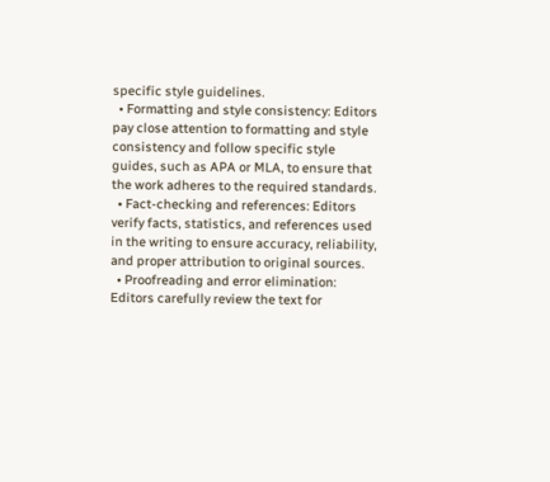specific style guidelines.
  • Formatting and style consistency: Editors pay close attention to formatting and style consistency and follow specific style guides, such as APA or MLA, to ensure that the work adheres to the required standards.
  • Fact-checking and references: Editors verify facts, statistics, and references used in the writing to ensure accuracy, reliability, and proper attribution to original sources.
  • Proofreading and error elimination: Editors carefully review the text for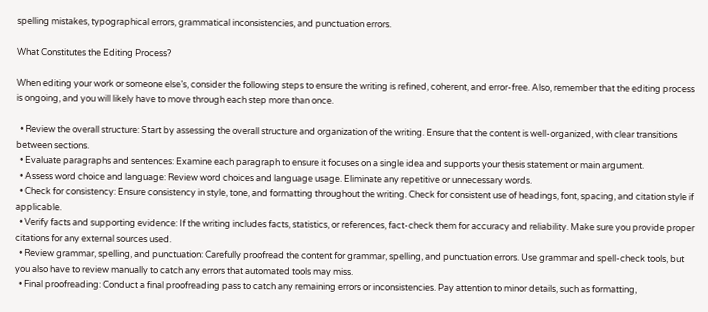spelling mistakes, typographical errors, grammatical inconsistencies, and punctuation errors.

What Constitutes the Editing Process?

When editing your work or someone else’s, consider the following steps to ensure the writing is refined, coherent, and error-free. Also, remember that the editing process is ongoing, and you will likely have to move through each step more than once.

  • Review the overall structure: Start by assessing the overall structure and organization of the writing. Ensure that the content is well-organized, with clear transitions between sections.
  • Evaluate paragraphs and sentences: Examine each paragraph to ensure it focuses on a single idea and supports your thesis statement or main argument.
  • Assess word choice and language: Review word choices and language usage. Eliminate any repetitive or unnecessary words.
  • Check for consistency: Ensure consistency in style, tone, and formatting throughout the writing. Check for consistent use of headings, font, spacing, and citation style if applicable.
  • Verify facts and supporting evidence: If the writing includes facts, statistics, or references, fact-check them for accuracy and reliability. Make sure you provide proper citations for any external sources used.
  • Review grammar, spelling, and punctuation: Carefully proofread the content for grammar, spelling, and punctuation errors. Use grammar and spell-check tools, but you also have to review manually to catch any errors that automated tools may miss.
  • Final proofreading: Conduct a final proofreading pass to catch any remaining errors or inconsistencies. Pay attention to minor details, such as formatting,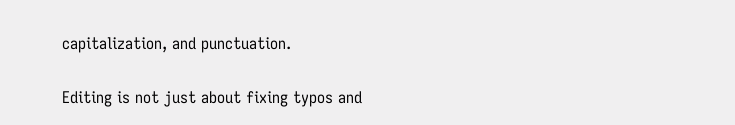capitalization, and punctuation.


Editing is not just about fixing typos and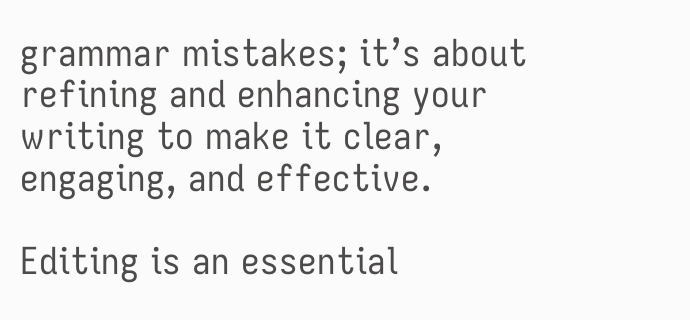grammar mistakes; it’s about refining and enhancing your writing to make it clear, engaging, and effective.

Editing is an essential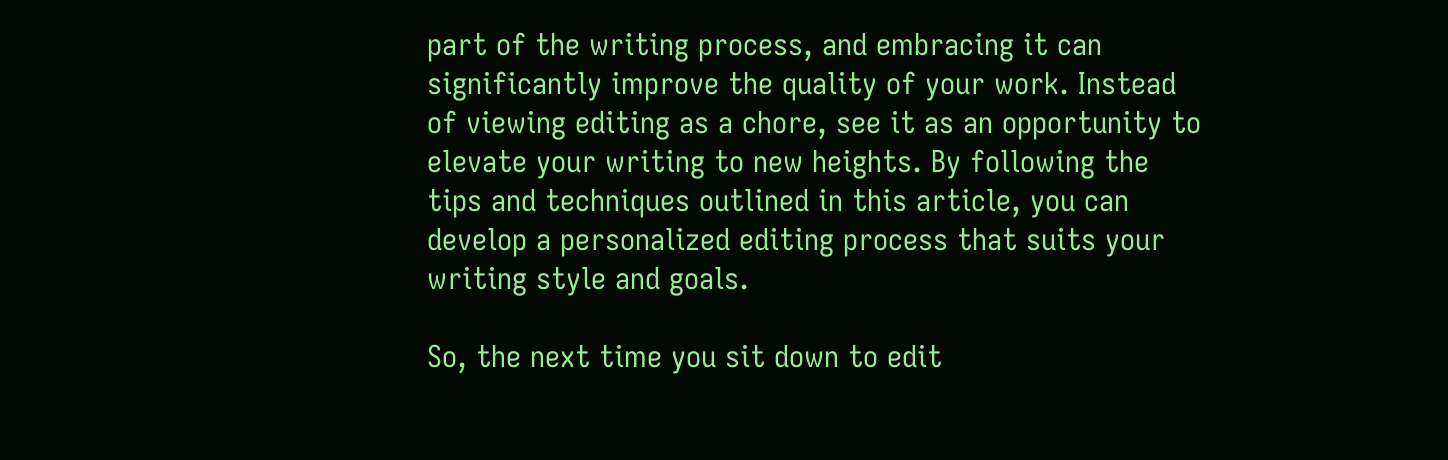part of the writing process, and embracing it can significantly improve the quality of your work. Instead of viewing editing as a chore, see it as an opportunity to elevate your writing to new heights. By following the tips and techniques outlined in this article, you can develop a personalized editing process that suits your writing style and goals.

So, the next time you sit down to edit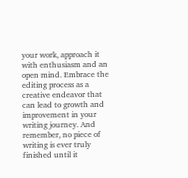your work, approach it with enthusiasm and an open mind. Embrace the editing process as a creative endeavor that can lead to growth and improvement in your writing journey. And remember, no piece of writing is ever truly finished until it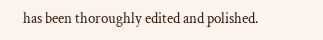has been thoroughly edited and polished.